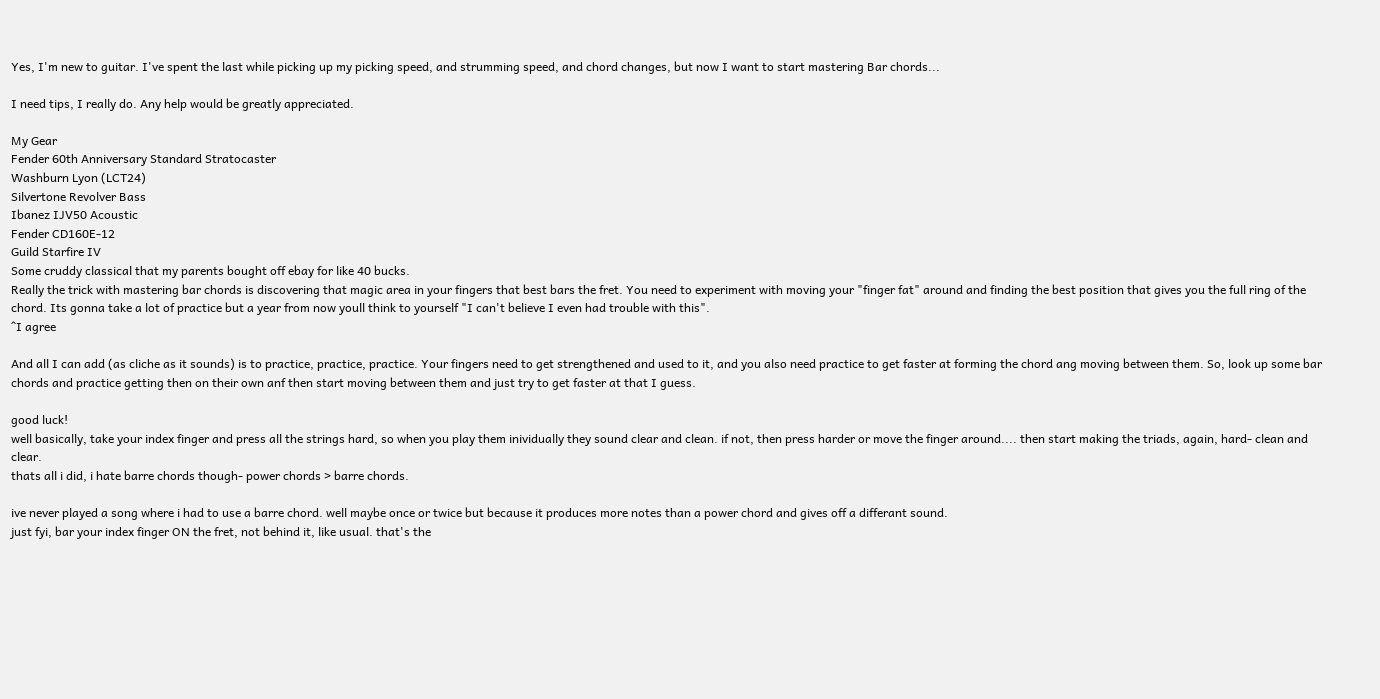Yes, I'm new to guitar. I've spent the last while picking up my picking speed, and strumming speed, and chord changes, but now I want to start mastering Bar chords...

I need tips, I really do. Any help would be greatly appreciated.

My Gear
Fender 60th Anniversary Standard Stratocaster
Washburn Lyon (LCT24)
Silvertone Revolver Bass
Ibanez IJV50 Acoustic
Fender CD160E-12
Guild Starfire IV
Some cruddy classical that my parents bought off ebay for like 40 bucks.
Really the trick with mastering bar chords is discovering that magic area in your fingers that best bars the fret. You need to experiment with moving your "finger fat" around and finding the best position that gives you the full ring of the chord. Its gonna take a lot of practice but a year from now youll think to yourself "I can't believe I even had trouble with this".
^I agree

And all I can add (as cliche as it sounds) is to practice, practice, practice. Your fingers need to get strengthened and used to it, and you also need practice to get faster at forming the chord ang moving between them. So, look up some bar chords and practice getting then on their own anf then start moving between them and just try to get faster at that I guess.

good luck!
well basically, take your index finger and press all the strings hard, so when you play them inividually they sound clear and clean. if not, then press harder or move the finger around.... then start making the triads, again, hard- clean and clear.
thats all i did, i hate barre chords though- power chords > barre chords.

ive never played a song where i had to use a barre chord. well maybe once or twice but because it produces more notes than a power chord and gives off a differant sound.
just fyi, bar your index finger ON the fret, not behind it, like usual. that's the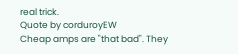real trick.
Quote by corduroyEW
Cheap amps are "that bad". They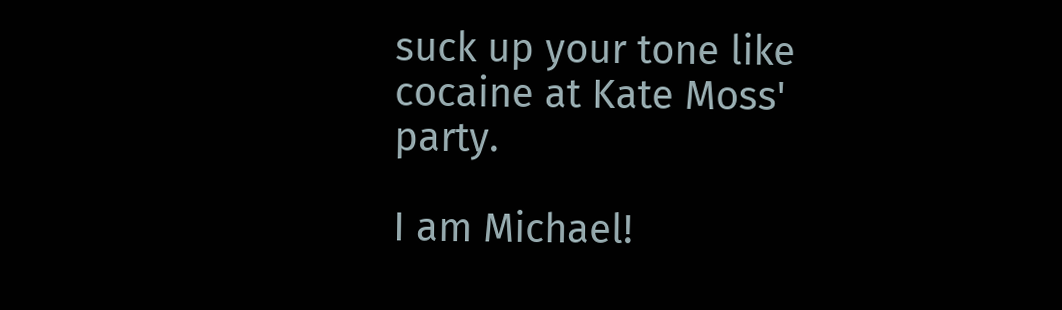suck up your tone like cocaine at Kate Moss' party.

I am Michael!